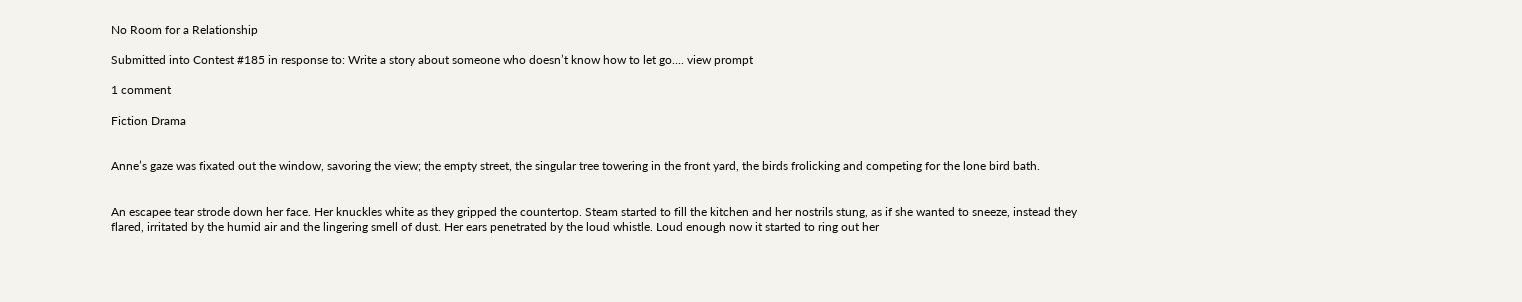No Room for a Relationship

Submitted into Contest #185 in response to: Write a story about someone who doesn’t know how to let go.... view prompt

1 comment

Fiction Drama


Anne’s gaze was fixated out the window, savoring the view; the empty street, the singular tree towering in the front yard, the birds frolicking and competing for the lone bird bath.


An escapee tear strode down her face. Her knuckles white as they gripped the countertop. Steam started to fill the kitchen and her nostrils stung, as if she wanted to sneeze, instead they flared, irritated by the humid air and the lingering smell of dust. Her ears penetrated by the loud whistle. Loud enough now it started to ring out her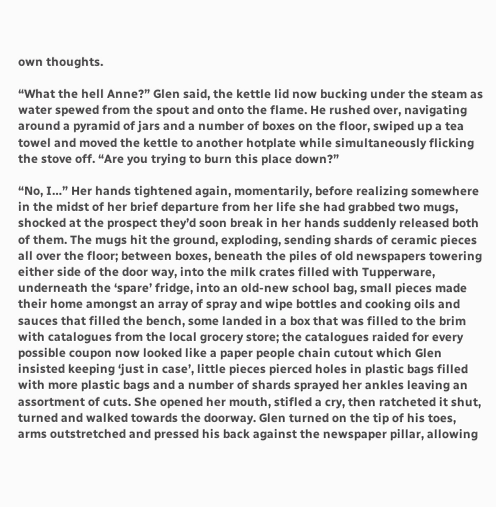own thoughts.

“What the hell Anne?” Glen said, the kettle lid now bucking under the steam as water spewed from the spout and onto the flame. He rushed over, navigating around a pyramid of jars and a number of boxes on the floor, swiped up a tea towel and moved the kettle to another hotplate while simultaneously flicking the stove off. “Are you trying to burn this place down?”

“No, I…” Her hands tightened again, momentarily, before realizing somewhere in the midst of her brief departure from her life she had grabbed two mugs, shocked at the prospect they’d soon break in her hands suddenly released both of them. The mugs hit the ground, exploding, sending shards of ceramic pieces all over the floor; between boxes, beneath the piles of old newspapers towering either side of the door way, into the milk crates filled with Tupperware, underneath the ‘spare’ fridge, into an old-new school bag, small pieces made their home amongst an array of spray and wipe bottles and cooking oils and sauces that filled the bench, some landed in a box that was filled to the brim with catalogues from the local grocery store; the catalogues raided for every possible coupon now looked like a paper people chain cutout which Glen insisted keeping ‘just in case’, little pieces pierced holes in plastic bags filled with more plastic bags and a number of shards sprayed her ankles leaving an assortment of cuts. She opened her mouth, stifled a cry, then ratcheted it shut, turned and walked towards the doorway. Glen turned on the tip of his toes, arms outstretched and pressed his back against the newspaper pillar, allowing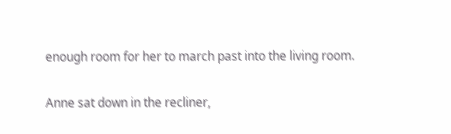enough room for her to march past into the living room.

Anne sat down in the recliner,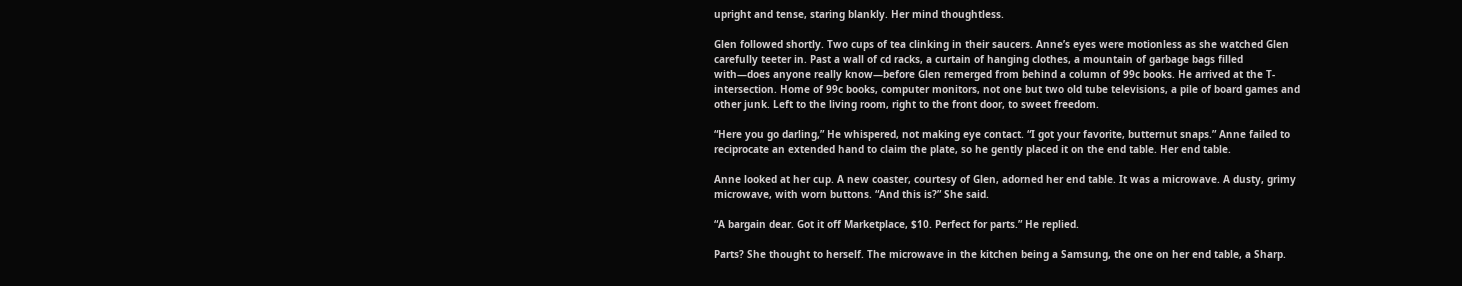upright and tense, staring blankly. Her mind thoughtless.

Glen followed shortly. Two cups of tea clinking in their saucers. Anne’s eyes were motionless as she watched Glen carefully teeter in. Past a wall of cd racks, a curtain of hanging clothes, a mountain of garbage bags filled with—does anyone really know—before Glen remerged from behind a column of 99c books. He arrived at the T-intersection. Home of 99c books, computer monitors, not one but two old tube televisions, a pile of board games and other junk. Left to the living room, right to the front door, to sweet freedom.

“Here you go darling,” He whispered, not making eye contact. “I got your favorite, butternut snaps.” Anne failed to reciprocate an extended hand to claim the plate, so he gently placed it on the end table. Her end table.

Anne looked at her cup. A new coaster, courtesy of Glen, adorned her end table. It was a microwave. A dusty, grimy microwave, with worn buttons. “And this is?” She said.

“A bargain dear. Got it off Marketplace, $10. Perfect for parts.” He replied.

Parts? She thought to herself. The microwave in the kitchen being a Samsung, the one on her end table, a Sharp.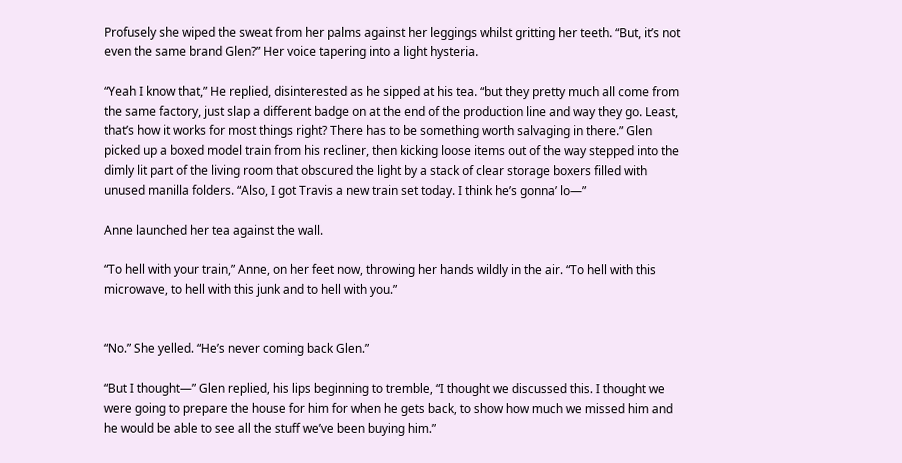Profusely she wiped the sweat from her palms against her leggings whilst gritting her teeth. “But, it’s not even the same brand Glen?” Her voice tapering into a light hysteria.

“Yeah I know that,” He replied, disinterested as he sipped at his tea. “but they pretty much all come from the same factory, just slap a different badge on at the end of the production line and way they go. Least, that’s how it works for most things right? There has to be something worth salvaging in there.” Glen picked up a boxed model train from his recliner, then kicking loose items out of the way stepped into the dimly lit part of the living room that obscured the light by a stack of clear storage boxers filled with unused manilla folders. “Also, I got Travis a new train set today. I think he’s gonna’ lo—”

Anne launched her tea against the wall.

“To hell with your train,” Anne, on her feet now, throwing her hands wildly in the air. “To hell with this microwave, to hell with this junk and to hell with you.”


“No.” She yelled. “He’s never coming back Glen.”

“But I thought—” Glen replied, his lips beginning to tremble, “I thought we discussed this. I thought we were going to prepare the house for him for when he gets back, to show how much we missed him and he would be able to see all the stuff we’ve been buying him.”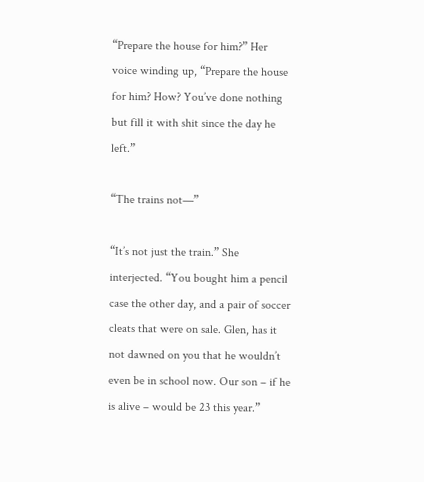“Prepare the house for him?” Her voice winding up, “Prepare the house for him? How? You’ve done nothing but fill it with shit since the day he left.”

“The trains not—”

“It’s not just the train.” She interjected. “You bought him a pencil case the other day, and a pair of soccer cleats that were on sale. Glen, has it not dawned on you that he wouldn’t even be in school now. Our son – if he is alive – would be 23 this year.”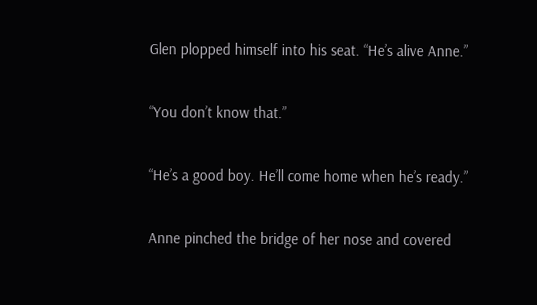Glen plopped himself into his seat. “He’s alive Anne.”

“You don’t know that.”

“He’s a good boy. He’ll come home when he’s ready.”

Anne pinched the bridge of her nose and covered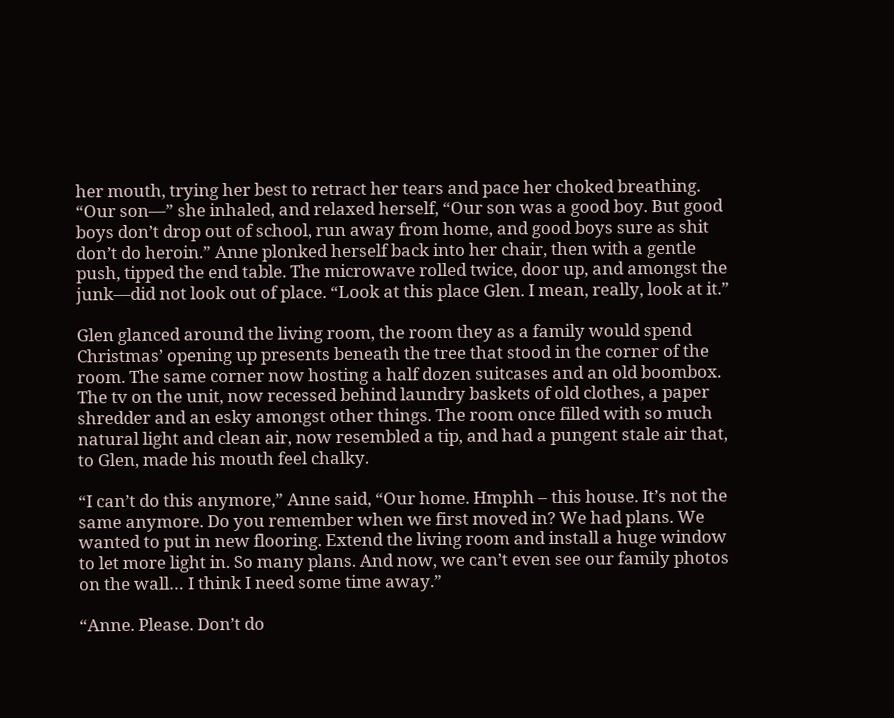her mouth, trying her best to retract her tears and pace her choked breathing. “Our son—” she inhaled, and relaxed herself, “Our son was a good boy. But good boys don’t drop out of school, run away from home, and good boys sure as shit don’t do heroin.” Anne plonked herself back into her chair, then with a gentle push, tipped the end table. The microwave rolled twice, door up, and amongst the junk—did not look out of place. “Look at this place Glen. I mean, really, look at it.”

Glen glanced around the living room, the room they as a family would spend Christmas’ opening up presents beneath the tree that stood in the corner of the room. The same corner now hosting a half dozen suitcases and an old boombox. The tv on the unit, now recessed behind laundry baskets of old clothes, a paper shredder and an esky amongst other things. The room once filled with so much natural light and clean air, now resembled a tip, and had a pungent stale air that, to Glen, made his mouth feel chalky.

“I can’t do this anymore,” Anne said, “Our home. Hmphh – this house. It’s not the same anymore. Do you remember when we first moved in? We had plans. We wanted to put in new flooring. Extend the living room and install a huge window to let more light in. So many plans. And now, we can’t even see our family photos on the wall… I think I need some time away.”

“Anne. Please. Don’t do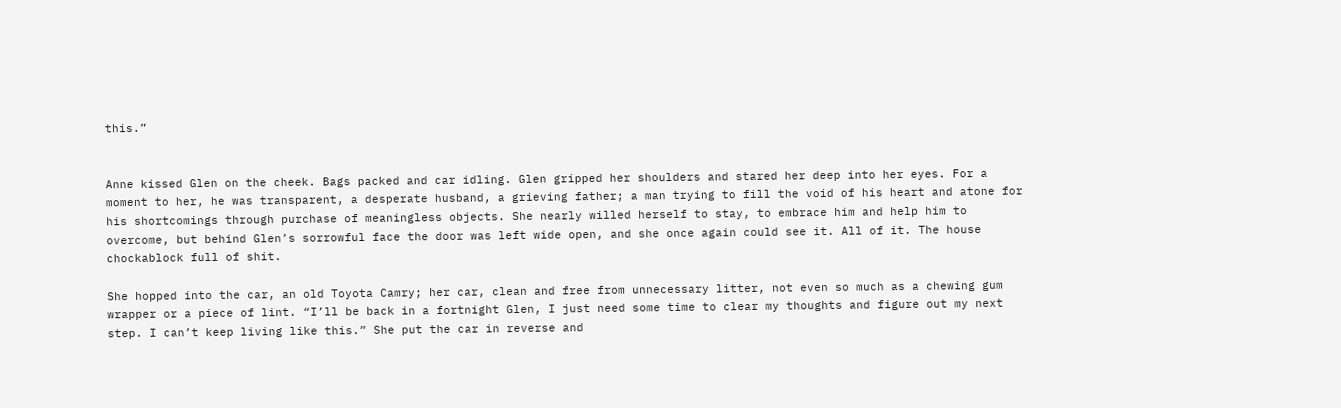this.”


Anne kissed Glen on the cheek. Bags packed and car idling. Glen gripped her shoulders and stared her deep into her eyes. For a moment to her, he was transparent, a desperate husband, a grieving father; a man trying to fill the void of his heart and atone for his shortcomings through purchase of meaningless objects. She nearly willed herself to stay, to embrace him and help him to overcome, but behind Glen’s sorrowful face the door was left wide open, and she once again could see it. All of it. The house chockablock full of shit.

She hopped into the car, an old Toyota Camry; her car, clean and free from unnecessary litter, not even so much as a chewing gum wrapper or a piece of lint. “I’ll be back in a fortnight Glen, I just need some time to clear my thoughts and figure out my next step. I can’t keep living like this.” She put the car in reverse and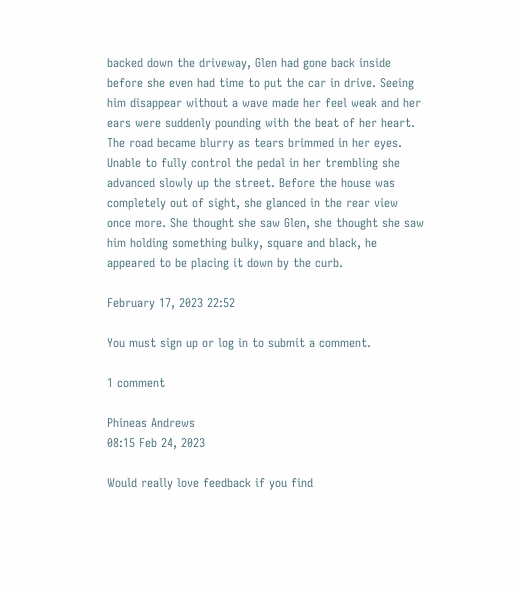backed down the driveway, Glen had gone back inside before she even had time to put the car in drive. Seeing him disappear without a wave made her feel weak and her ears were suddenly pounding with the beat of her heart. The road became blurry as tears brimmed in her eyes. Unable to fully control the pedal in her trembling she advanced slowly up the street. Before the house was completely out of sight, she glanced in the rear view once more. She thought she saw Glen, she thought she saw him holding something bulky, square and black, he appeared to be placing it down by the curb.

February 17, 2023 22:52

You must sign up or log in to submit a comment.

1 comment

Phineas Andrews
08:15 Feb 24, 2023

Would really love feedback if you find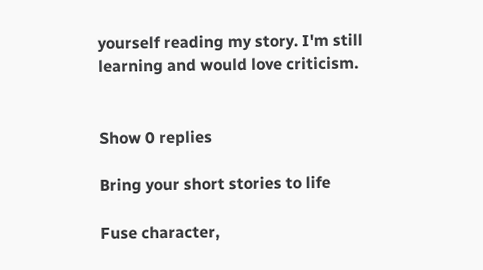yourself reading my story. I'm still learning and would love criticism.


Show 0 replies

Bring your short stories to life

Fuse character,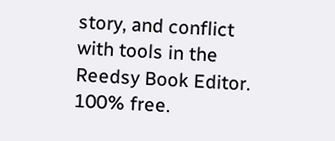story, and conflict with tools in the Reedsy Book Editor. 100% free.